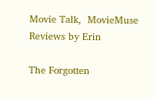Movie Talk,  MovieMuse Reviews by Erin

The Forgotten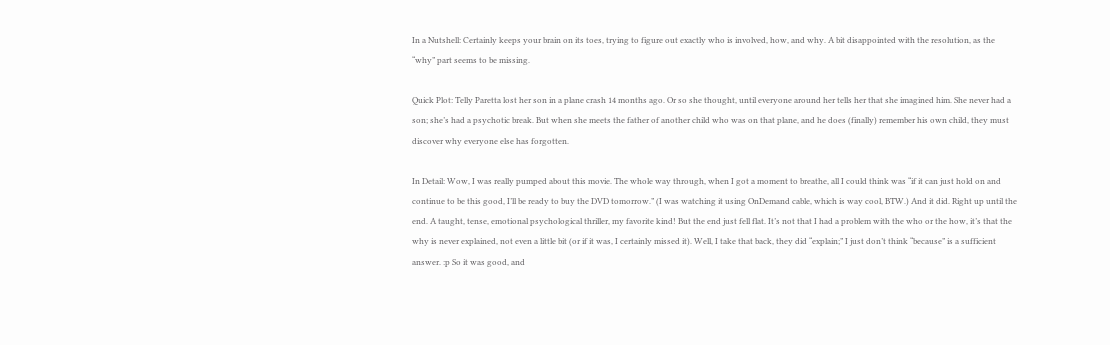In a Nutshell: Certainly keeps your brain on its toes, trying to figure out exactly who is involved, how, and why. A bit disappointed with the resolution, as the “why” part seems to be missing.

Quick Plot: Telly Paretta lost her son in a plane crash 14 months ago. Or so she thought, until everyone around her tells her that she imagined him. She never had a son; she’s had a psychotic break. But when she meets the father of another child who was on that plane, and he does (finally) remember his own child, they must discover why everyone else has forgotten.

In Detail: Wow, I was really pumped about this movie. The whole way through, when I got a moment to breathe, all I could think was “if it can just hold on and continue to be this good, I’ll be ready to buy the DVD tomorrow.” (I was watching it using OnDemand cable, which is way cool, BTW.) And it did. Right up until the end. A taught, tense, emotional psychological thriller, my favorite kind! But the end just fell flat. It’s not that I had a problem with the who or the how, it’s that the why is never explained, not even a little bit (or if it was, I certainly missed it). Well, I take that back, they did “explain;” I just don’t think “because” is a sufficient answer. :p So it was good, and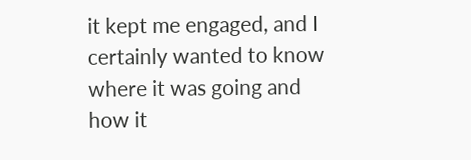it kept me engaged, and I certainly wanted to know where it was going and how it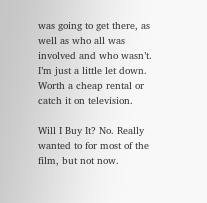was going to get there, as well as who all was involved and who wasn’t. I’m just a little let down. Worth a cheap rental or catch it on television.

Will I Buy It? No. Really wanted to for most of the film, but not now.